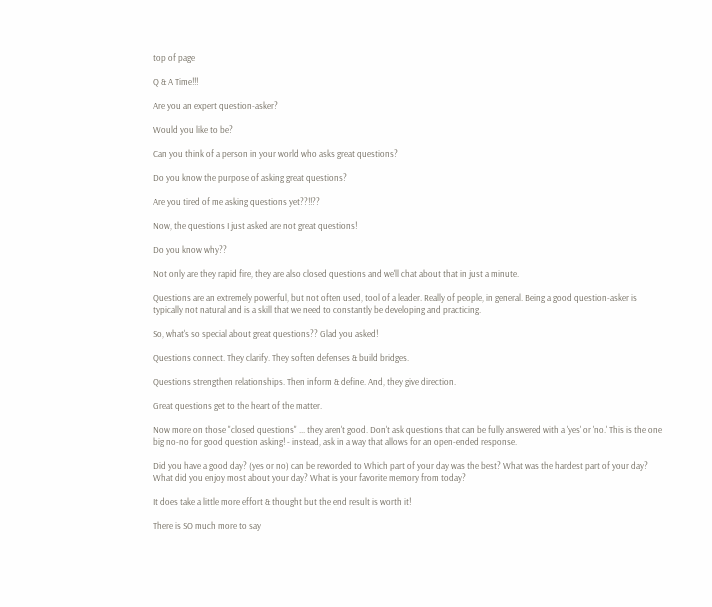top of page

Q & A Time!!!

Are you an expert question-asker?

Would you like to be?

Can you think of a person in your world who asks great questions?

Do you know the purpose of asking great questions?

Are you tired of me asking questions yet??!!??

Now, the questions I just asked are not great questions!

Do you know why??

Not only are they rapid fire, they are also closed questions and we'll chat about that in just a minute.

Questions are an extremely powerful, but not often used, tool of a leader. Really of people, in general. Being a good question-asker is typically not natural and is a skill that we need to constantly be developing and practicing.

So, what's so special about great questions?? Glad you asked!

Questions connect. They clarify. They soften defenses & build bridges.

Questions strengthen relationships. Then inform & define. And, they give direction.

Great questions get to the heart of the matter.

Now more on those "closed questions" ... they aren't good. Don't ask questions that can be fully answered with a 'yes' or 'no.' This is the one big no-no for good question asking! - instead, ask in a way that allows for an open-ended response.

Did you have a good day? (yes or no) can be reworded to Which part of your day was the best? What was the hardest part of your day? What did you enjoy most about your day? What is your favorite memory from today?

It does take a little more effort & thought but the end result is worth it!

There is SO much more to say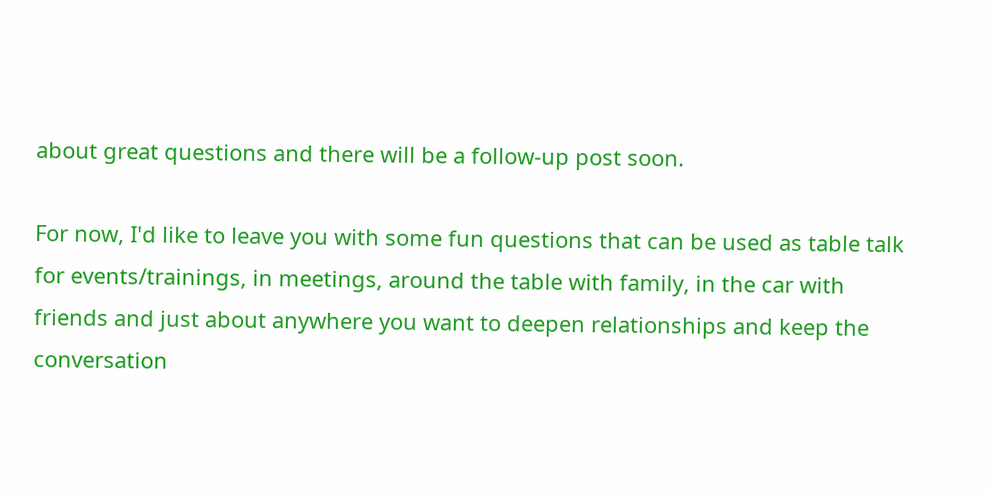about great questions and there will be a follow-up post soon.

For now, I'd like to leave you with some fun questions that can be used as table talk for events/trainings, in meetings, around the table with family, in the car with friends and just about anywhere you want to deepen relationships and keep the conversation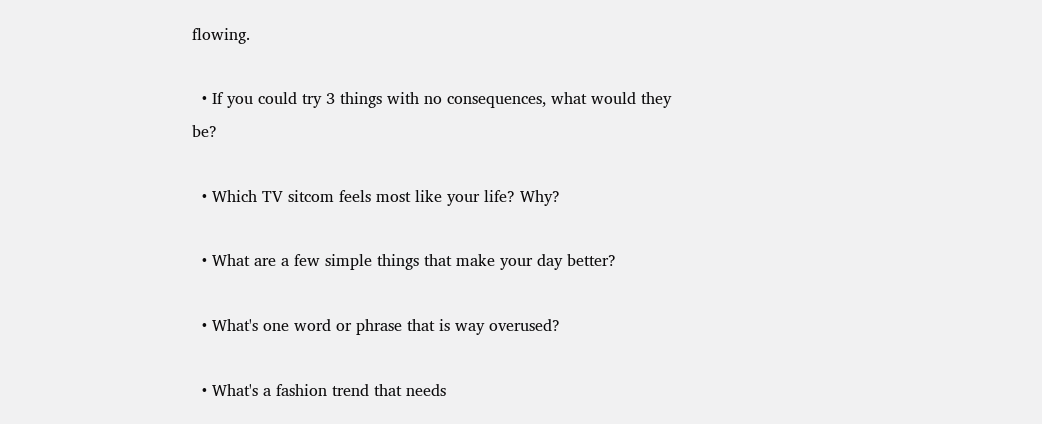flowing.

  • If you could try 3 things with no consequences, what would they be?

  • Which TV sitcom feels most like your life? Why?

  • What are a few simple things that make your day better?

  • What's one word or phrase that is way overused?

  • What's a fashion trend that needs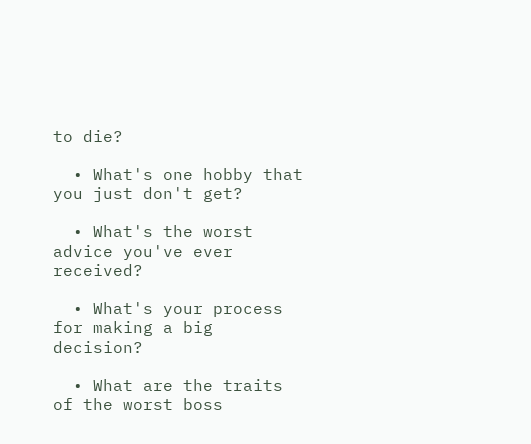to die?

  • What's one hobby that you just don't get?

  • What's the worst advice you've ever received?

  • What's your process for making a big decision?

  • What are the traits of the worst boss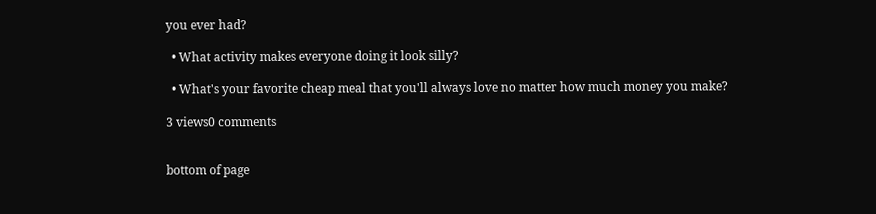you ever had?

  • What activity makes everyone doing it look silly?

  • What's your favorite cheap meal that you'll always love no matter how much money you make?

3 views0 comments


bottom of page